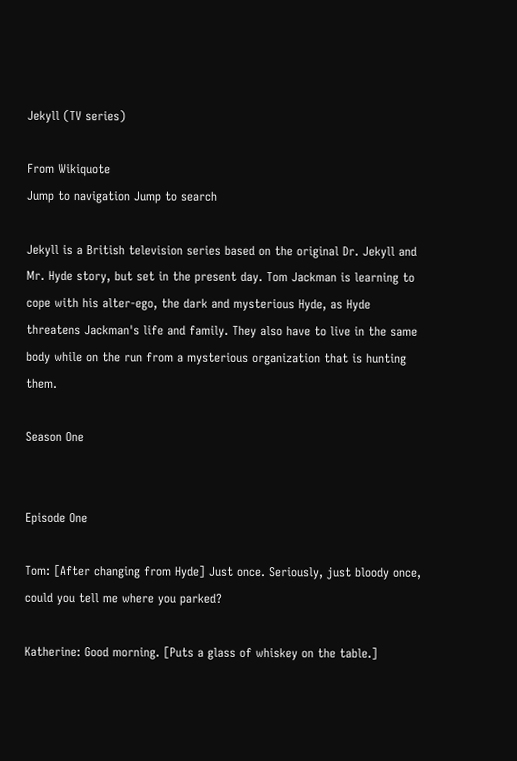Jekyll (TV series)

From Wikiquote
Jump to navigation Jump to search

Jekyll is a British television series based on the original Dr. Jekyll and Mr. Hyde story, but set in the present day. Tom Jackman is learning to cope with his alter-ego, the dark and mysterious Hyde, as Hyde threatens Jackman's life and family. They also have to live in the same body while on the run from a mysterious organization that is hunting them.

Season One


Episode One

Tom: [After changing from Hyde] Just once. Seriously, just bloody once, could you tell me where you parked?

Katherine: Good morning. [Puts a glass of whiskey on the table.]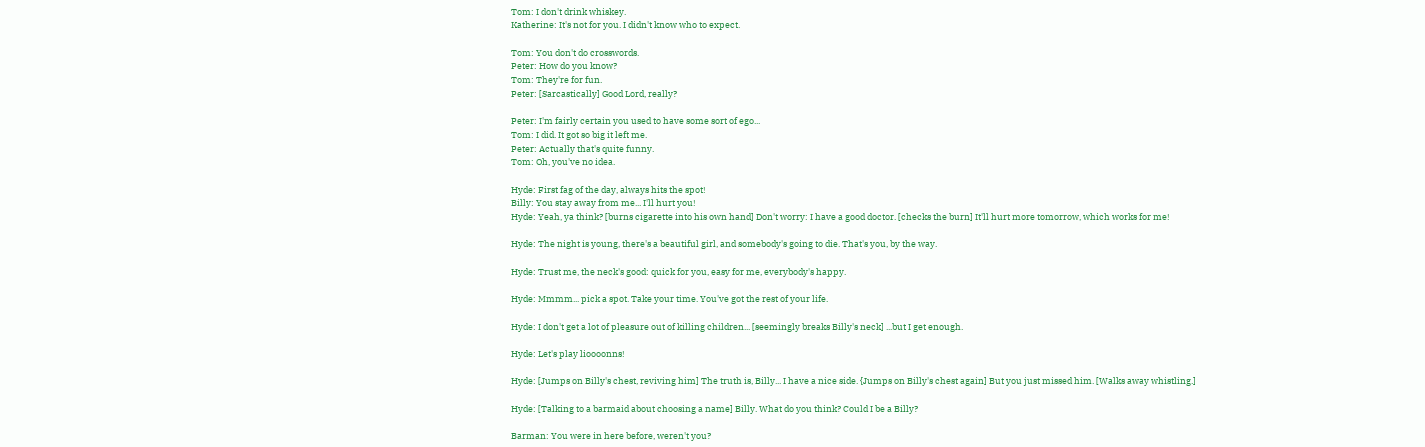Tom: I don't drink whiskey.
Katherine: It's not for you. I didn't know who to expect.

Tom: You don't do crosswords.
Peter: How do you know?
Tom: They're for fun.
Peter: [Sarcastically] Good Lord, really?

Peter: I'm fairly certain you used to have some sort of ego...
Tom: I did. It got so big it left me.
Peter: Actually that's quite funny.
Tom: Oh, you've no idea.

Hyde: First fag of the day, always hits the spot!
Billy: You stay away from me... I'll hurt you!
Hyde: Yeah, ya think? [burns cigarette into his own hand] Don't worry: I have a good doctor. [checks the burn] It'll hurt more tomorrow, which works for me!

Hyde: The night is young, there's a beautiful girl, and somebody's going to die. That's you, by the way.

Hyde: Trust me, the neck's good: quick for you, easy for me, everybody's happy.

Hyde: Mmmm... pick a spot. Take your time. You've got the rest of your life.

Hyde: I don't get a lot of pleasure out of killing children... [seemingly breaks Billy's neck] ...but I get enough.

Hyde: Let's play lioooonns!

Hyde: [Jumps on Billy's chest, reviving him] The truth is, Billy... I have a nice side. {Jumps on Billy's chest again] But you just missed him. [Walks away whistling.]

Hyde: [Talking to a barmaid about choosing a name] Billy. What do you think? Could I be a Billy?

Barman: You were in here before, weren't you?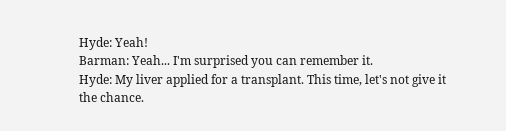Hyde: Yeah!
Barman: Yeah... I'm surprised you can remember it.
Hyde: My liver applied for a transplant. This time, let's not give it the chance.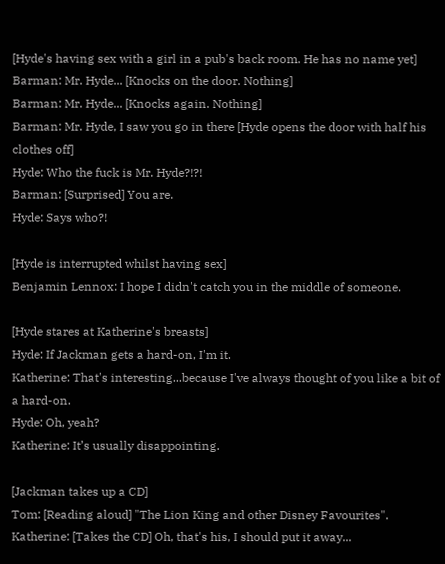[Hyde's having sex with a girl in a pub's back room. He has no name yet]
Barman: Mr. Hyde... [Knocks on the door. Nothing]
Barman: Mr. Hyde... [Knocks again. Nothing]
Barman: Mr. Hyde, I saw you go in there [Hyde opens the door with half his clothes off]
Hyde: Who the fuck is Mr. Hyde?!?!
Barman: [Surprised] You are.
Hyde: Says who?!

[Hyde is interrupted whilst having sex]
Benjamin Lennox: I hope I didn't catch you in the middle of someone.

[Hyde stares at Katherine's breasts]
Hyde: If Jackman gets a hard-on, I'm it.
Katherine: That's interesting...because I've always thought of you like a bit of a hard-on.
Hyde: Oh, yeah?
Katherine: It’s usually disappointing.

[Jackman takes up a CD]
Tom: [Reading aloud] "The Lion King and other Disney Favourites".
Katherine: [Takes the CD] Oh, that's his, I should put it away...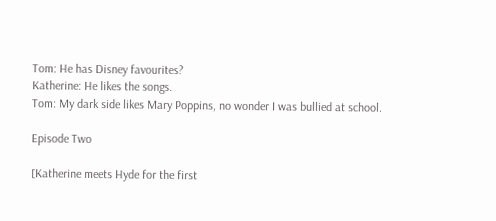Tom: He has Disney favourites?
Katherine: He likes the songs.
Tom: My dark side likes Mary Poppins, no wonder I was bullied at school.

Episode Two

[Katherine meets Hyde for the first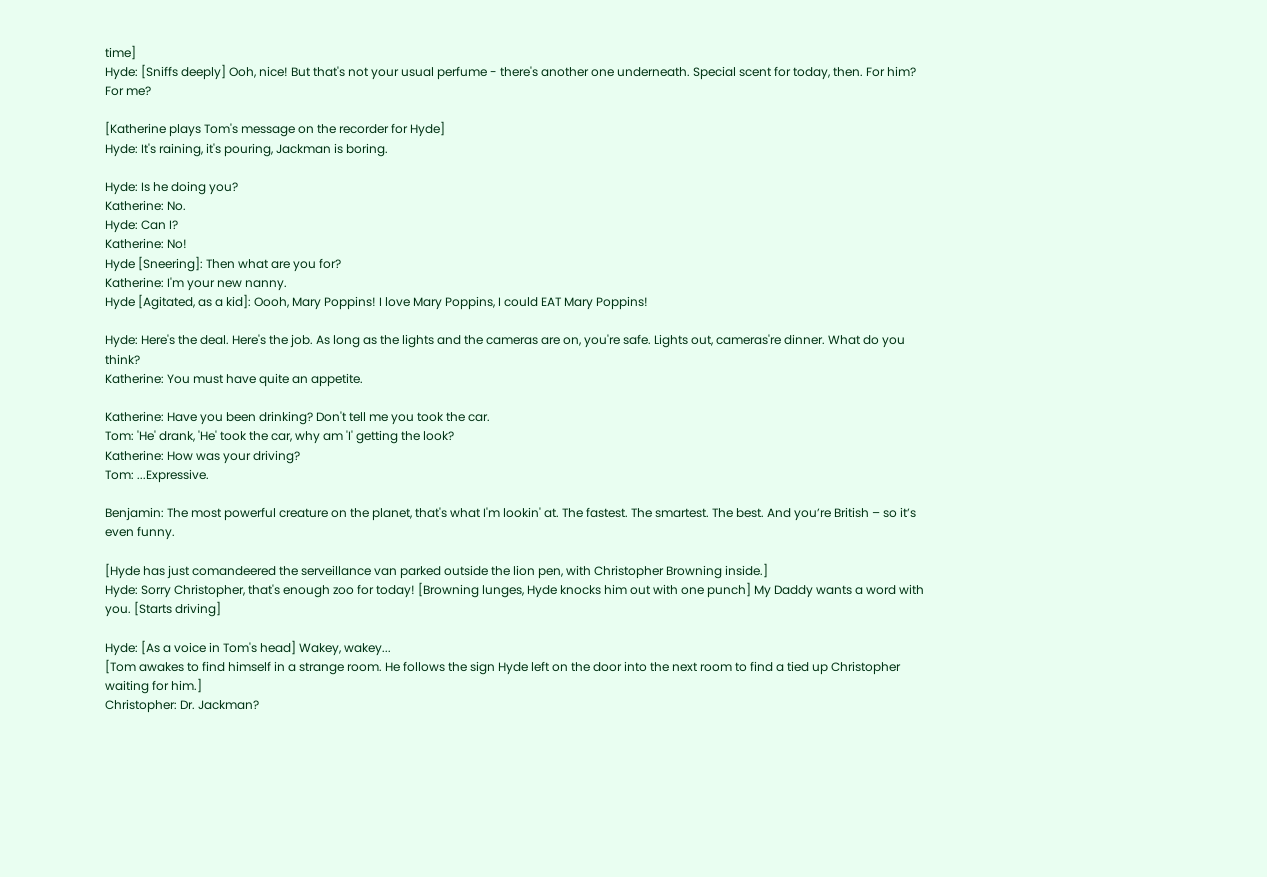time]
Hyde: [Sniffs deeply] Ooh, nice! But that's not your usual perfume - there's another one underneath. Special scent for today, then. For him? For me?

[Katherine plays Tom's message on the recorder for Hyde]
Hyde: It's raining, it's pouring, Jackman is boring.

Hyde: Is he doing you?
Katherine: No.
Hyde: Can I?
Katherine: No!
Hyde [Sneering]: Then what are you for?
Katherine: I'm your new nanny.
Hyde [Agitated, as a kid]: Oooh, Mary Poppins! I love Mary Poppins, I could EAT Mary Poppins!

Hyde: Here's the deal. Here's the job. As long as the lights and the cameras are on, you're safe. Lights out, cameras're dinner. What do you think?
Katherine: You must have quite an appetite.

Katherine: Have you been drinking? Don't tell me you took the car.
Tom: 'He' drank, 'He' took the car, why am 'I' getting the look?
Katherine: How was your driving?
Tom: ...Expressive.

Benjamin: The most powerful creature on the planet, that's what I'm lookin' at. The fastest. The smartest. The best. And you’re British – so it’s even funny.

[Hyde has just comandeered the serveillance van parked outside the lion pen, with Christopher Browning inside.]
Hyde: Sorry Christopher, that's enough zoo for today! [Browning lunges, Hyde knocks him out with one punch] My Daddy wants a word with you. [Starts driving]

Hyde: [As a voice in Tom's head] Wakey, wakey...
[Tom awakes to find himself in a strange room. He follows the sign Hyde left on the door into the next room to find a tied up Christopher waiting for him.]
Christopher: Dr. Jackman?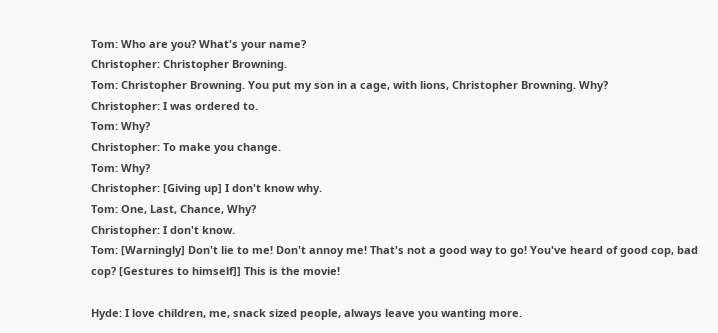Tom: Who are you? What's your name?
Christopher: Christopher Browning.
Tom: Christopher Browning. You put my son in a cage, with lions, Christopher Browning. Why?
Christopher: I was ordered to.
Tom: Why?
Christopher: To make you change.
Tom: Why?
Christopher: [Giving up] I don't know why.
Tom: One, Last, Chance, Why?
Christopher: I don't know.
Tom: [Warningly] Don't lie to me! Don't annoy me! That's not a good way to go! You've heard of good cop, bad cop? [Gestures to himself]] This is the movie!

Hyde: I love children, me, snack sized people, always leave you wanting more.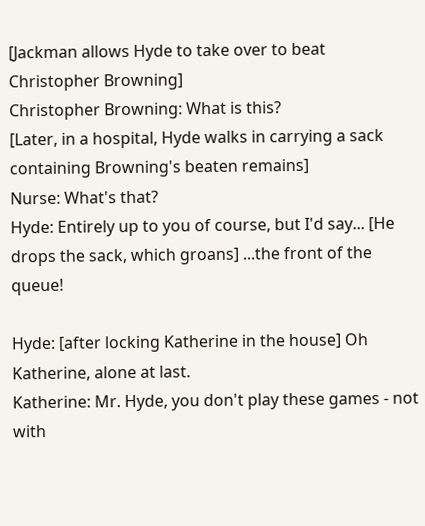[Jackman allows Hyde to take over to beat Christopher Browning]
Christopher Browning: What is this?
[Later, in a hospital, Hyde walks in carrying a sack containing Browning's beaten remains]
Nurse: What's that?
Hyde: Entirely up to you of course, but I'd say... [He drops the sack, which groans] ...the front of the queue!

Hyde: [after locking Katherine in the house] Oh Katherine, alone at last.
Katherine: Mr. Hyde, you don't play these games - not with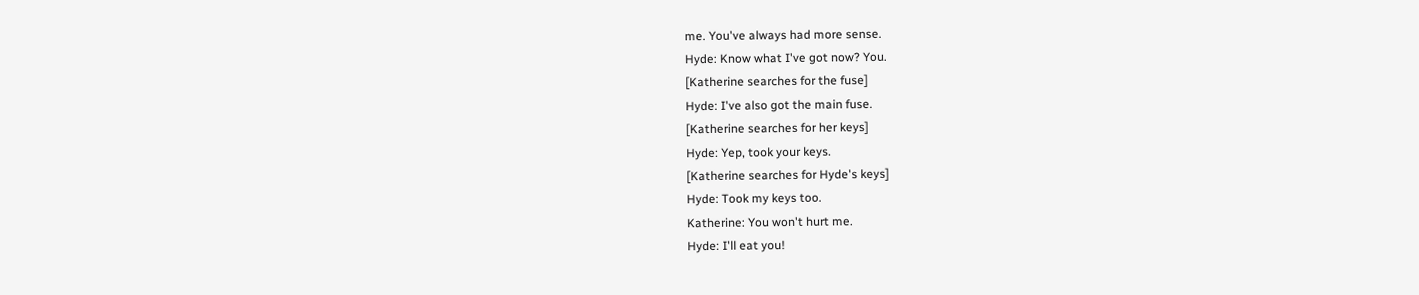me. You've always had more sense.
Hyde: Know what I've got now? You.
[Katherine searches for the fuse]
Hyde: I've also got the main fuse.
[Katherine searches for her keys]
Hyde: Yep, took your keys.
[Katherine searches for Hyde's keys]
Hyde: Took my keys too.
Katherine: You won't hurt me.
Hyde: I'll eat you!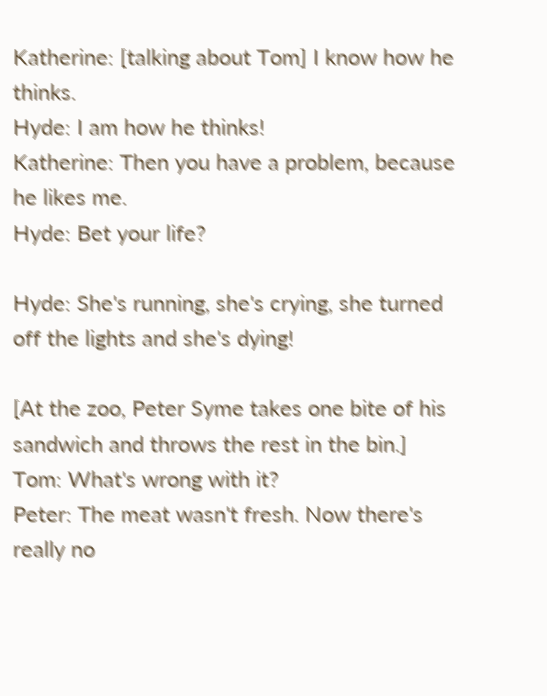Katherine: [talking about Tom] I know how he thinks.
Hyde: I am how he thinks!
Katherine: Then you have a problem, because he likes me.
Hyde: Bet your life?

Hyde: She's running, she's crying, she turned off the lights and she's dying!

[At the zoo, Peter Syme takes one bite of his sandwich and throws the rest in the bin.]
Tom: What's wrong with it?
Peter: The meat wasn't fresh. Now there's really no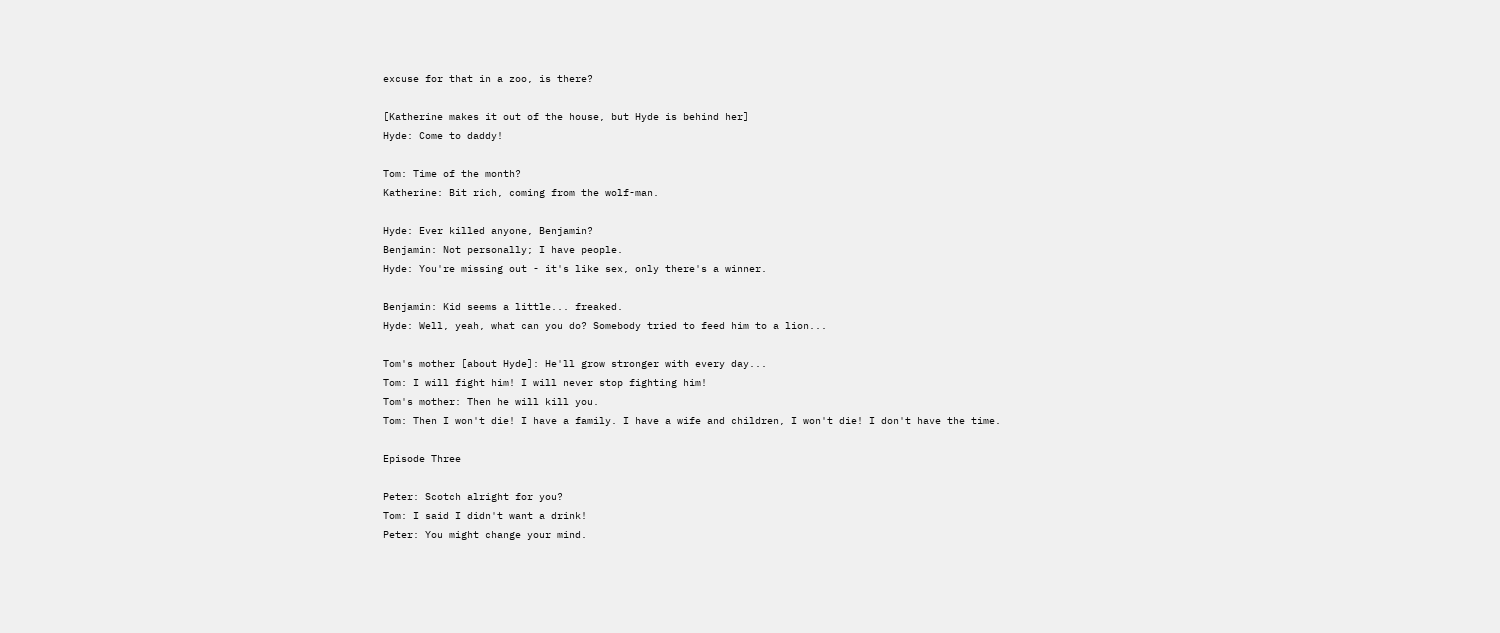excuse for that in a zoo, is there?

[Katherine makes it out of the house, but Hyde is behind her]
Hyde: Come to daddy!

Tom: Time of the month?
Katherine: Bit rich, coming from the wolf-man.

Hyde: Ever killed anyone, Benjamin?
Benjamin: Not personally; I have people.
Hyde: You're missing out - it's like sex, only there's a winner.

Benjamin: Kid seems a little... freaked.
Hyde: Well, yeah, what can you do? Somebody tried to feed him to a lion...

Tom's mother [about Hyde]: He'll grow stronger with every day...
Tom: I will fight him! I will never stop fighting him!
Tom's mother: Then he will kill you.
Tom: Then I won't die! I have a family. I have a wife and children, I won't die! I don't have the time.

Episode Three

Peter: Scotch alright for you?
Tom: I said I didn't want a drink!
Peter: You might change your mind.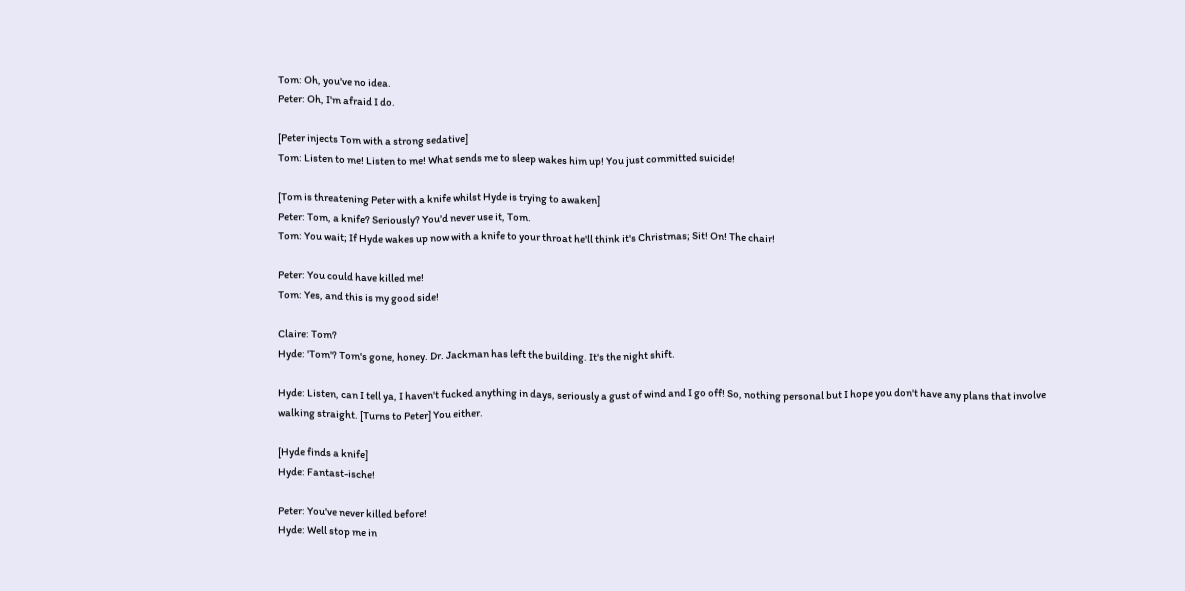Tom: Oh, you've no idea.
Peter: Oh, I'm afraid I do.

[Peter injects Tom with a strong sedative]
Tom: Listen to me! Listen to me! What sends me to sleep wakes him up! You just committed suicide!

[Tom is threatening Peter with a knife whilst Hyde is trying to awaken]
Peter: Tom, a knife? Seriously? You'd never use it, Tom.
Tom: You wait; If Hyde wakes up now with a knife to your throat he'll think it's Christmas; Sit! On! The chair!

Peter: You could have killed me!
Tom: Yes, and this is my good side!

Claire: Tom?
Hyde: 'Tom'? Tom's gone, honey. Dr. Jackman has left the building. It's the night shift.

Hyde: Listen, can I tell ya, I haven't fucked anything in days, seriously a gust of wind and I go off! So, nothing personal but I hope you don't have any plans that involve walking straight. [Turns to Peter] You either.

[Hyde finds a knife]
Hyde: Fantast-ische!

Peter: You've never killed before!
Hyde: Well stop me in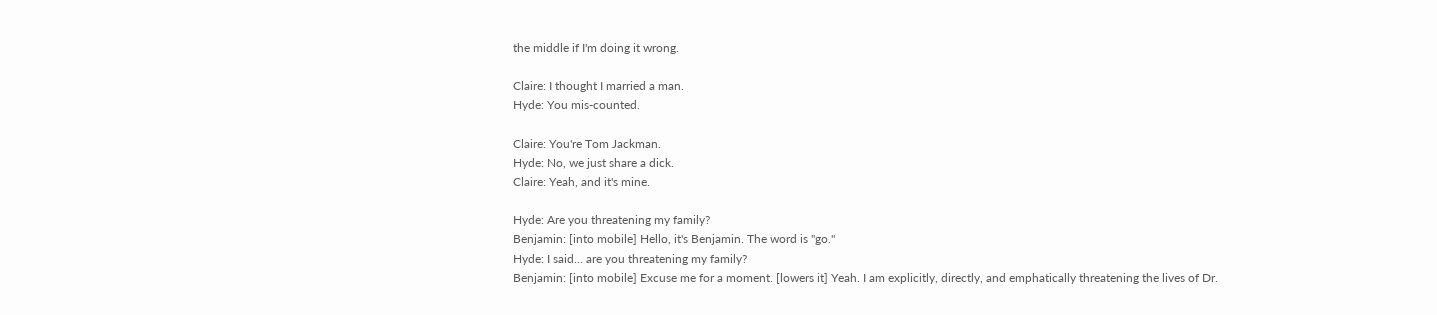the middle if I'm doing it wrong.

Claire: I thought I married a man.
Hyde: You mis-counted.

Claire: You're Tom Jackman.
Hyde: No, we just share a dick.
Claire: Yeah, and it's mine.

Hyde: Are you threatening my family?
Benjamin: [into mobile] Hello, it's Benjamin. The word is "go."
Hyde: I said... are you threatening my family?
Benjamin: [into mobile] Excuse me for a moment. [lowers it] Yeah. I am explicitly, directly, and emphatically threatening the lives of Dr.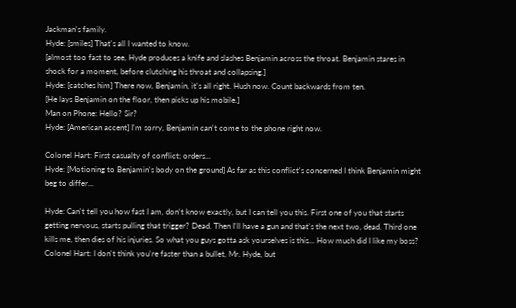Jackman's family.
Hyde: [smiles] That's all I wanted to know.
[almost too fast to see, Hyde produces a knife and slashes Benjamin across the throat. Benjamin stares in shock for a moment, before clutching his throat and collapsing.]
Hyde: [catches him] There now, Benjamin, it's all right. Hush now. Count backwards from ten.
[He lays Benjamin on the floor, then picks up his mobile.]
Man on Phone: Hello? Sir?
Hyde: [American accent] I'm sorry, Benjamin can't come to the phone right now.

Colonel Hart: First casualty of conflict; orders...
Hyde: [Motioning to Benjamin's body on the ground] As far as this conflict's concerned I think Benjamin might beg to differ...

Hyde: Can't tell you how fast I am, don't know exactly, but I can tell you this. First one of you that starts getting nervous, starts pulling that trigger? Dead. Then I'll have a gun and that's the next two, dead. Third one kills me, then dies of his injuries. So what you guys gotta ask yourselves is this... How much did I like my boss?
Colonel Hart: I don't think you're faster than a bullet, Mr. Hyde, but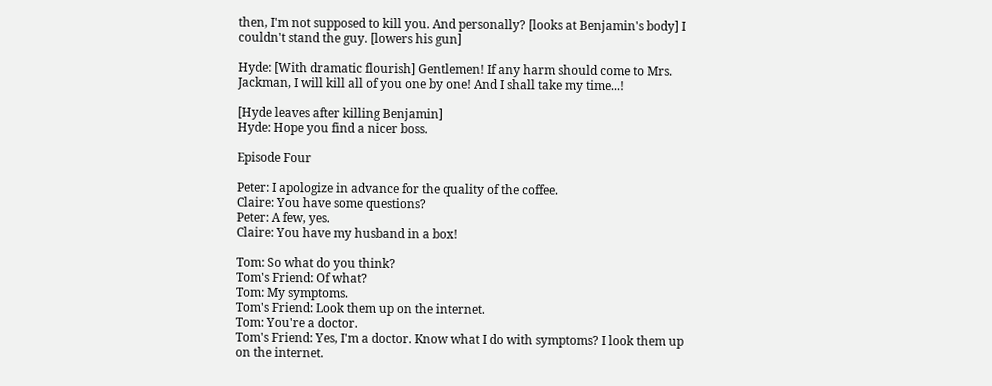then, I'm not supposed to kill you. And personally? [looks at Benjamin's body] I couldn't stand the guy. [lowers his gun]

Hyde: [With dramatic flourish] Gentlemen! If any harm should come to Mrs. Jackman, I will kill all of you one by one! And I shall take my time...!

[Hyde leaves after killing Benjamin]
Hyde: Hope you find a nicer boss.

Episode Four

Peter: I apologize in advance for the quality of the coffee.
Claire: You have some questions?
Peter: A few, yes.
Claire: You have my husband in a box!

Tom: So what do you think?
Tom's Friend: Of what?
Tom: My symptoms.
Tom's Friend: Look them up on the internet.
Tom: You're a doctor.
Tom's Friend: Yes, I'm a doctor. Know what I do with symptoms? I look them up on the internet.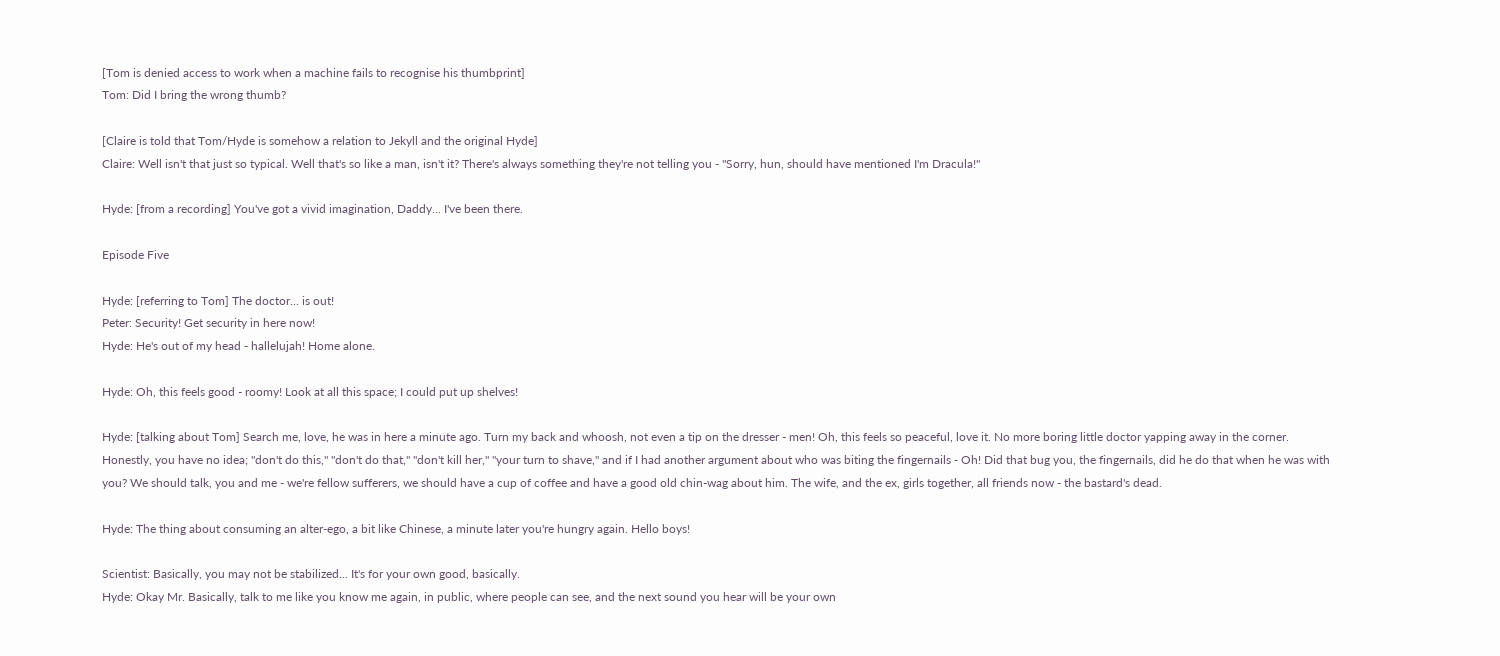[Tom is denied access to work when a machine fails to recognise his thumbprint]
Tom: Did I bring the wrong thumb?

[Claire is told that Tom/Hyde is somehow a relation to Jekyll and the original Hyde]
Claire: Well isn't that just so typical. Well that's so like a man, isn't it? There's always something they're not telling you - "Sorry, hun, should have mentioned I'm Dracula!"

Hyde: [from a recording] You've got a vivid imagination, Daddy... I've been there.

Episode Five

Hyde: [referring to Tom] The doctor... is out!
Peter: Security! Get security in here now!
Hyde: He's out of my head - hallelujah! Home alone.

Hyde: Oh, this feels good - roomy! Look at all this space; I could put up shelves!

Hyde: [talking about Tom] Search me, love, he was in here a minute ago. Turn my back and whoosh, not even a tip on the dresser - men! Oh, this feels so peaceful, love it. No more boring little doctor yapping away in the corner. Honestly, you have no idea; "don't do this," "don't do that," "don't kill her," "your turn to shave," and if I had another argument about who was biting the fingernails - Oh! Did that bug you, the fingernails, did he do that when he was with you? We should talk, you and me - we're fellow sufferers, we should have a cup of coffee and have a good old chin-wag about him. The wife, and the ex, girls together, all friends now - the bastard's dead.

Hyde: The thing about consuming an alter-ego, a bit like Chinese, a minute later you're hungry again. Hello boys!

Scientist: Basically, you may not be stabilized... It's for your own good, basically.
Hyde: Okay Mr. Basically, talk to me like you know me again, in public, where people can see, and the next sound you hear will be your own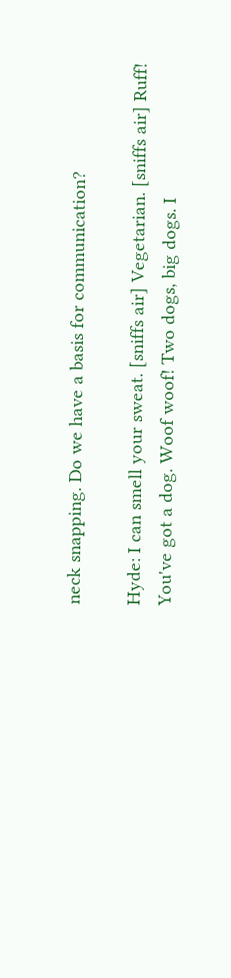neck snapping. Do we have a basis for communication?

Hyde: I can smell your sweat. [sniffs air] Vegetarian. [sniffs air] Ruff! You've got a dog. Woof woof! Two dogs, big dogs. I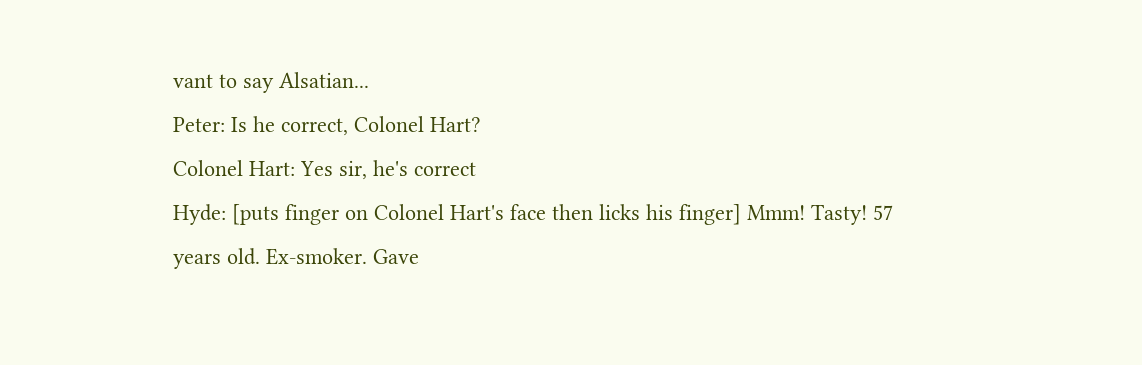vant to say Alsatian...
Peter: Is he correct, Colonel Hart?
Colonel Hart: Yes sir, he's correct
Hyde: [puts finger on Colonel Hart's face then licks his finger] Mmm! Tasty! 57 years old. Ex-smoker. Gave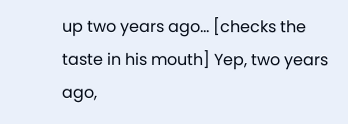up two years ago... [checks the taste in his mouth] Yep, two years ago,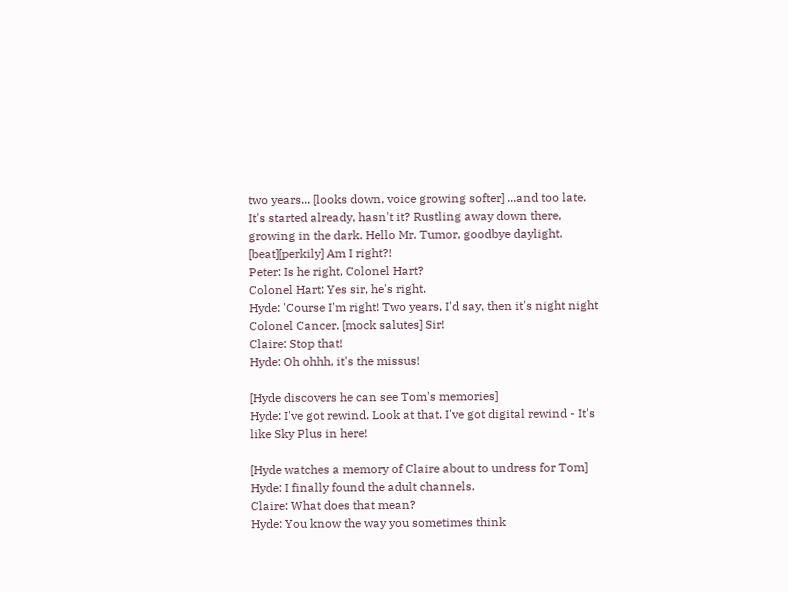two years... [looks down, voice growing softer] ...and too late. It's started already, hasn't it? Rustling away down there, growing in the dark. Hello Mr. Tumor, goodbye daylight. [beat][perkily] Am I right?!
Peter: Is he right, Colonel Hart?
Colonel Hart: Yes sir, he's right.
Hyde: 'Course I'm right! Two years, I'd say, then it's night night Colonel Cancer. [mock salutes] Sir!
Claire: Stop that!
Hyde: Oh ohhh, it's the missus!

[Hyde discovers he can see Tom's memories]
Hyde: I've got rewind. Look at that. I've got digital rewind - It's like Sky Plus in here!

[Hyde watches a memory of Claire about to undress for Tom]
Hyde: I finally found the adult channels.
Claire: What does that mean?
Hyde: You know the way you sometimes think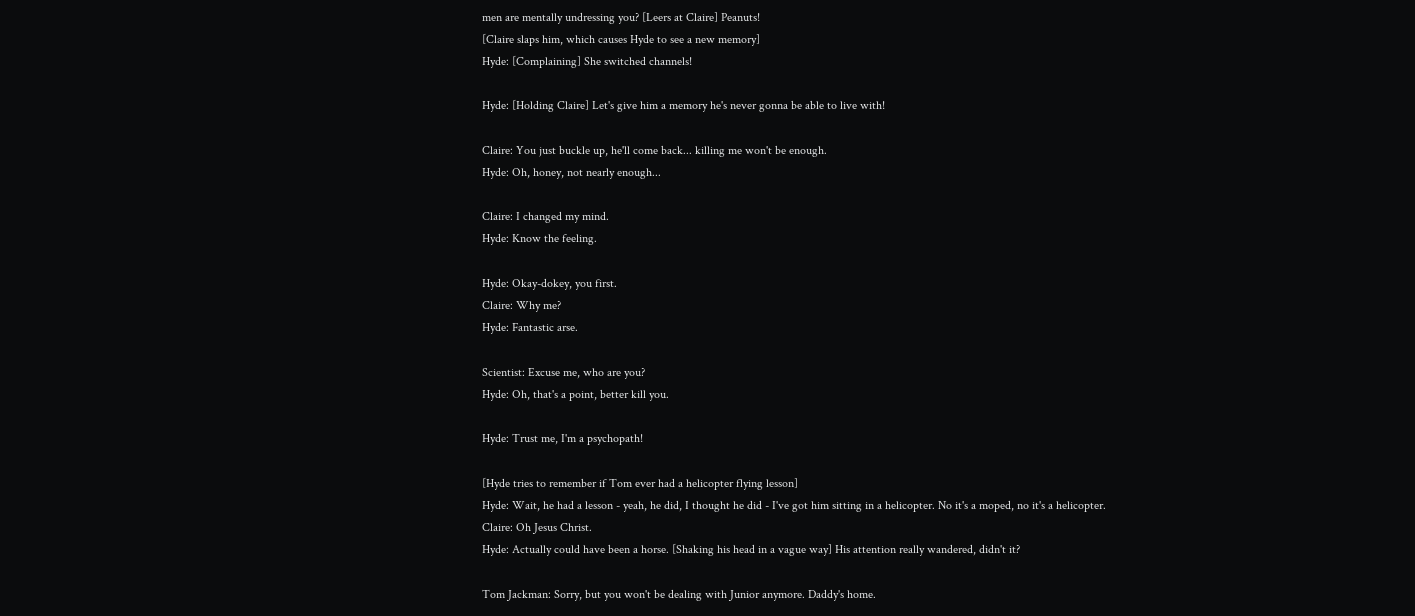men are mentally undressing you? [Leers at Claire] Peanuts!
[Claire slaps him, which causes Hyde to see a new memory]
Hyde: [Complaining] She switched channels!

Hyde: [Holding Claire] Let's give him a memory he's never gonna be able to live with!

Claire: You just buckle up, he'll come back... killing me won't be enough.
Hyde: Oh, honey, not nearly enough...

Claire: I changed my mind.
Hyde: Know the feeling.

Hyde: Okay-dokey, you first.
Claire: Why me?
Hyde: Fantastic arse.

Scientist: Excuse me, who are you?
Hyde: Oh, that's a point, better kill you.

Hyde: Trust me, I'm a psychopath!

[Hyde tries to remember if Tom ever had a helicopter flying lesson]
Hyde: Wait, he had a lesson - yeah, he did, I thought he did - I've got him sitting in a helicopter. No it's a moped, no it's a helicopter.
Claire: Oh Jesus Christ.
Hyde: Actually could have been a horse. [Shaking his head in a vague way] His attention really wandered, didn't it?

Tom Jackman: Sorry, but you won't be dealing with Junior anymore. Daddy's home.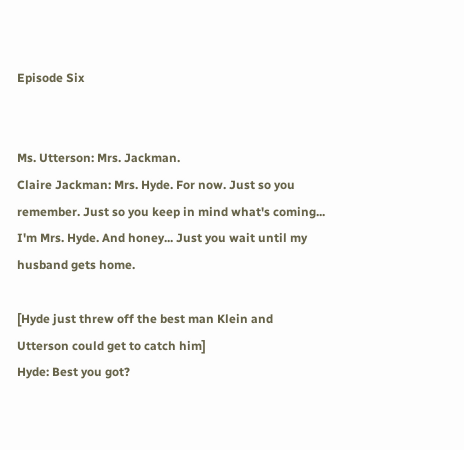Episode Six


Ms. Utterson: Mrs. Jackman.
Claire Jackman: Mrs. Hyde. For now. Just so you remember. Just so you keep in mind what's coming... I'm Mrs. Hyde. And honey... Just you wait until my husband gets home.

[Hyde just threw off the best man Klein and Utterson could get to catch him]
Hyde: Best you got?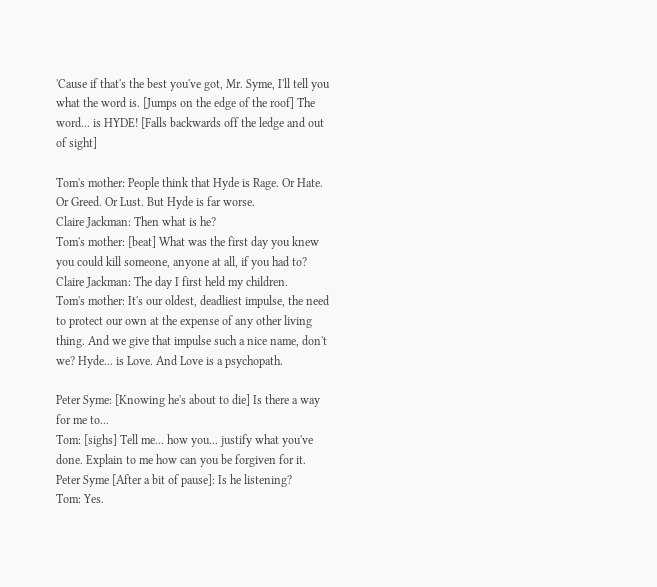'Cause if that's the best you've got, Mr. Syme, I'll tell you what the word is. [Jumps on the edge of the roof] The word... is HYDE! [Falls backwards off the ledge and out of sight]

Tom's mother: People think that Hyde is Rage. Or Hate. Or Greed. Or Lust. But Hyde is far worse.
Claire Jackman: Then what is he?
Tom's mother: [beat] What was the first day you knew you could kill someone, anyone at all, if you had to?
Claire Jackman: The day I first held my children.
Tom's mother: It's our oldest, deadliest impulse, the need to protect our own at the expense of any other living thing. And we give that impulse such a nice name, don't we? Hyde... is Love. And Love is a psychopath.

Peter Syme: [Knowing he's about to die] Is there a way for me to...
Tom: [sighs] Tell me... how you... justify what you've done. Explain to me how can you be forgiven for it.
Peter Syme [After a bit of pause]: Is he listening?
Tom: Yes.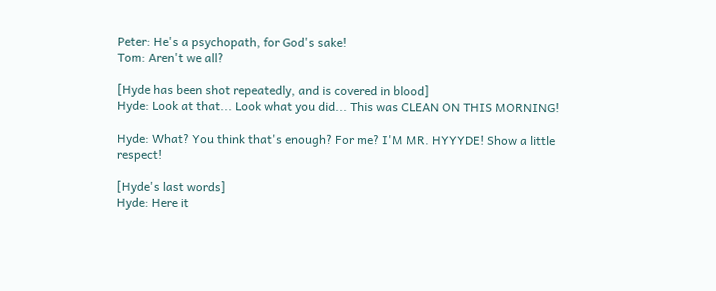Peter: He's a psychopath, for God's sake!
Tom: Aren't we all?

[Hyde has been shot repeatedly, and is covered in blood]
Hyde: Look at that... Look what you did... This was CLEAN ON THIS MORNING!

Hyde: What? You think that's enough? For me? I'M MR. HYYYDE! Show a little respect!

[Hyde's last words]
Hyde: Here it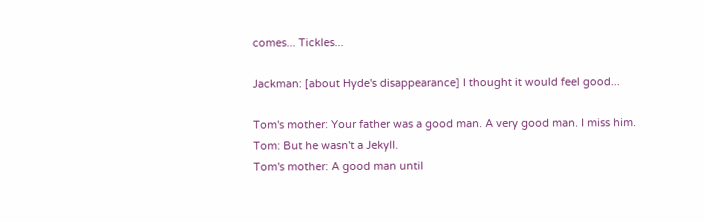comes... Tickles...

Jackman: [about Hyde's disappearance] I thought it would feel good...

Tom's mother: Your father was a good man. A very good man. I miss him.
Tom: But he wasn't a Jekyll.
Tom's mother: A good man until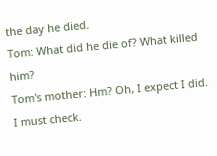the day he died.
Tom: What did he die of? What killed him?
Tom's mother: Hm? Oh, I expect I did. I must check.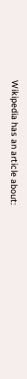Wikipedia has an article about: